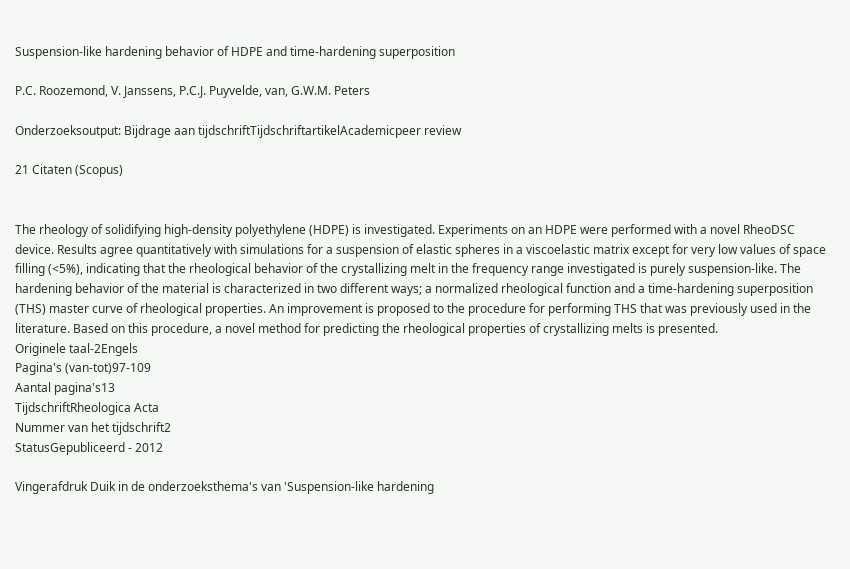Suspension-like hardening behavior of HDPE and time-hardening superposition

P.C. Roozemond, V. Janssens, P.C.J. Puyvelde, van, G.W.M. Peters

Onderzoeksoutput: Bijdrage aan tijdschriftTijdschriftartikelAcademicpeer review

21 Citaten (Scopus)


The rheology of solidifying high-density polyethylene (HDPE) is investigated. Experiments on an HDPE were performed with a novel RheoDSC device. Results agree quantitatively with simulations for a suspension of elastic spheres in a viscoelastic matrix except for very low values of space filling (<5%), indicating that the rheological behavior of the crystallizing melt in the frequency range investigated is purely suspension-like. The hardening behavior of the material is characterized in two different ways; a normalized rheological function and a time-hardening superposition (THS) master curve of rheological properties. An improvement is proposed to the procedure for performing THS that was previously used in the literature. Based on this procedure, a novel method for predicting the rheological properties of crystallizing melts is presented.
Originele taal-2Engels
Pagina's (van-tot)97-109
Aantal pagina's13
TijdschriftRheologica Acta
Nummer van het tijdschrift2
StatusGepubliceerd - 2012

Vingerafdruk Duik in de onderzoeksthema's van 'Suspension-like hardening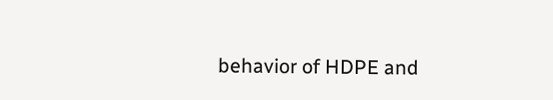behavior of HDPE and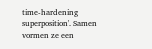time-hardening superposition'. Samen vormen ze een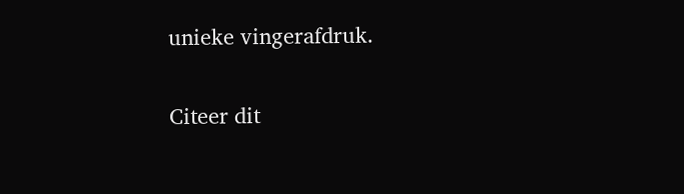unieke vingerafdruk.

Citeer dit